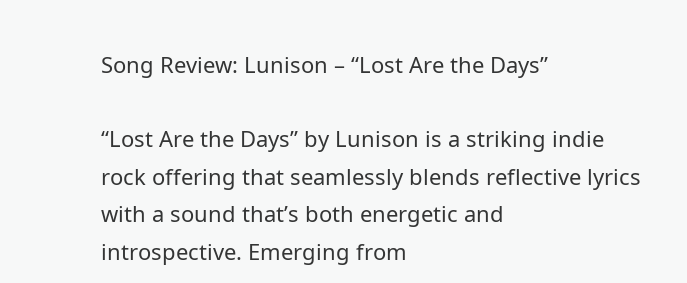Song Review: Lunison – “Lost Are the Days”

“Lost Are the Days” by Lunison is a striking indie rock offering that seamlessly blends reflective lyrics with a sound that’s both energetic and introspective. Emerging from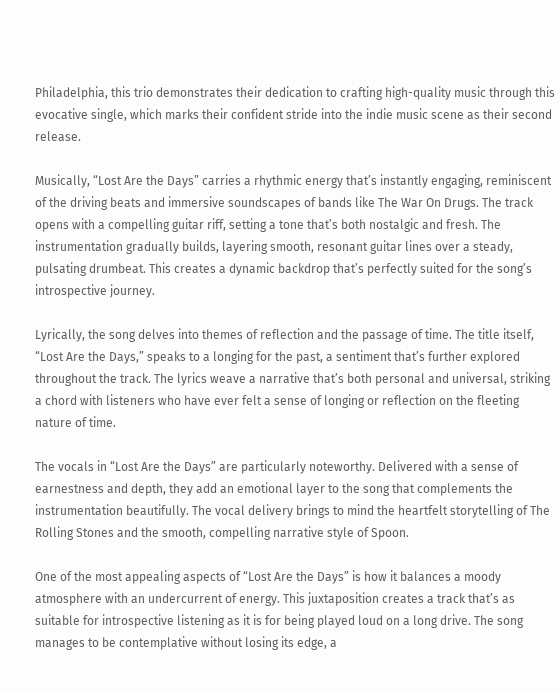Philadelphia, this trio demonstrates their dedication to crafting high-quality music through this evocative single, which marks their confident stride into the indie music scene as their second release.

Musically, “Lost Are the Days” carries a rhythmic energy that’s instantly engaging, reminiscent of the driving beats and immersive soundscapes of bands like The War On Drugs. The track opens with a compelling guitar riff, setting a tone that’s both nostalgic and fresh. The instrumentation gradually builds, layering smooth, resonant guitar lines over a steady, pulsating drumbeat. This creates a dynamic backdrop that’s perfectly suited for the song’s introspective journey.

Lyrically, the song delves into themes of reflection and the passage of time. The title itself, “Lost Are the Days,” speaks to a longing for the past, a sentiment that’s further explored throughout the track. The lyrics weave a narrative that’s both personal and universal, striking a chord with listeners who have ever felt a sense of longing or reflection on the fleeting nature of time.

The vocals in “Lost Are the Days” are particularly noteworthy. Delivered with a sense of earnestness and depth, they add an emotional layer to the song that complements the instrumentation beautifully. The vocal delivery brings to mind the heartfelt storytelling of The Rolling Stones and the smooth, compelling narrative style of Spoon.

One of the most appealing aspects of “Lost Are the Days” is how it balances a moody atmosphere with an undercurrent of energy. This juxtaposition creates a track that’s as suitable for introspective listening as it is for being played loud on a long drive. The song manages to be contemplative without losing its edge, a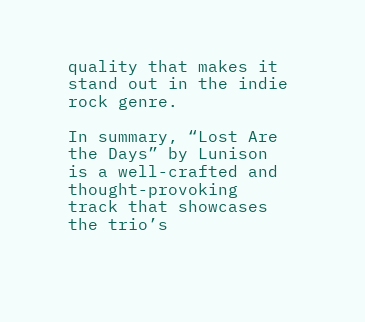quality that makes it stand out in the indie rock genre.

In summary, “Lost Are the Days” by Lunison is a well-crafted and thought-provoking track that showcases the trio’s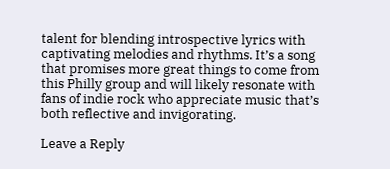talent for blending introspective lyrics with captivating melodies and rhythms. It’s a song that promises more great things to come from this Philly group and will likely resonate with fans of indie rock who appreciate music that’s both reflective and invigorating.

Leave a Reply